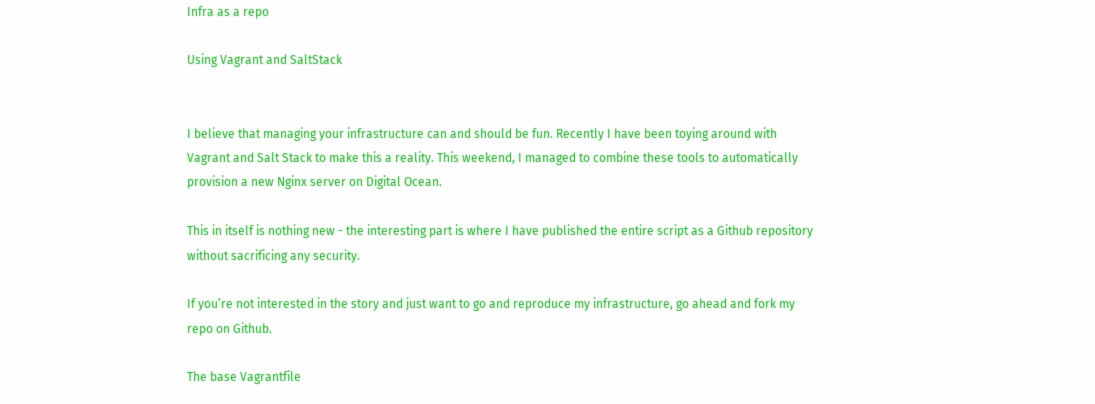Infra as a repo

Using Vagrant and SaltStack


I believe that managing your infrastructure can and should be fun. Recently I have been toying around with Vagrant and Salt Stack to make this a reality. This weekend, I managed to combine these tools to automatically provision a new Nginx server on Digital Ocean.

This in itself is nothing new - the interesting part is where I have published the entire script as a Github repository without sacrificing any security.

If you’re not interested in the story and just want to go and reproduce my infrastructure, go ahead and fork my repo on Github.

The base Vagrantfile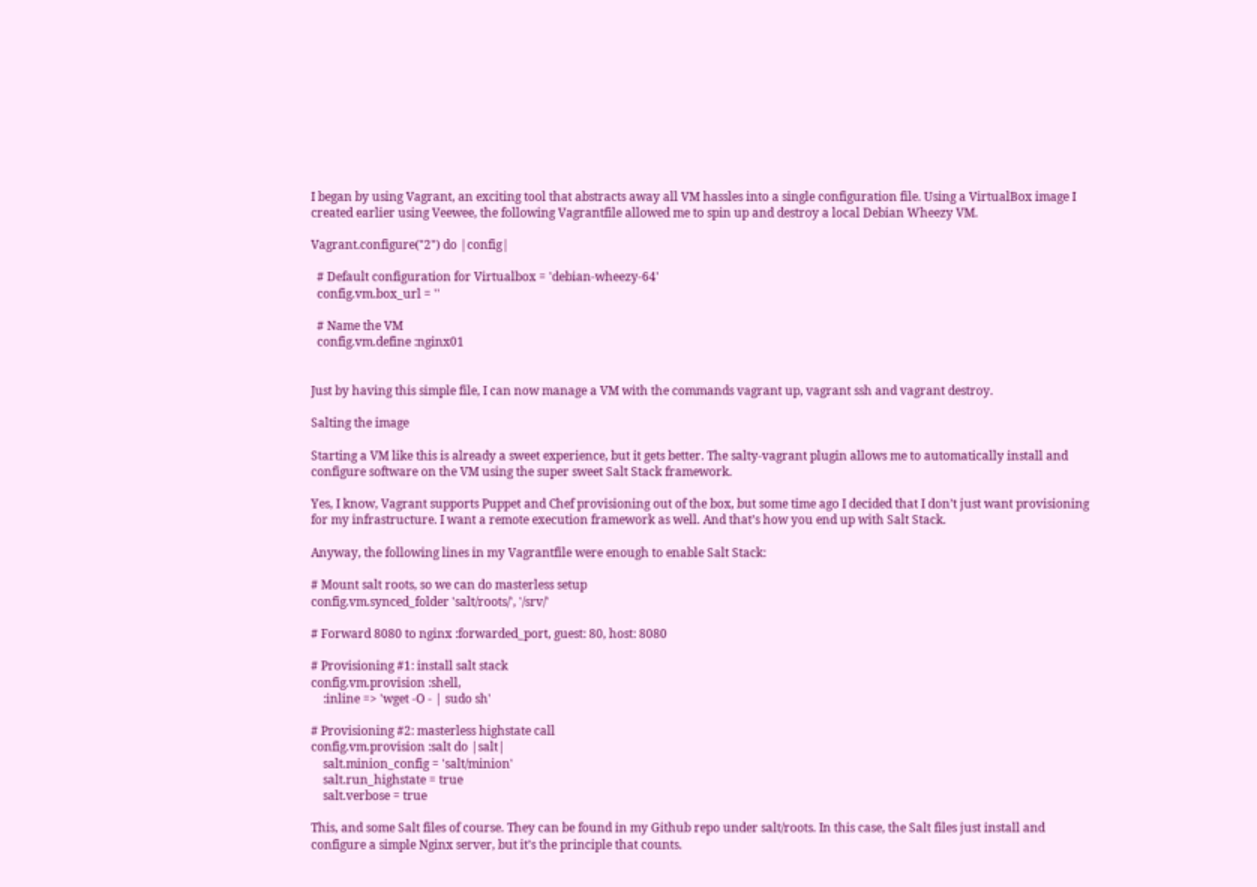I began by using Vagrant, an exciting tool that abstracts away all VM hassles into a single configuration file. Using a VirtualBox image I created earlier using Veewee, the following Vagrantfile allowed me to spin up and destroy a local Debian Wheezy VM.

Vagrant.configure("2") do |config|

  # Default configuration for Virtualbox = 'debian-wheezy-64'
  config.vm.box_url = ''

  # Name the VM
  config.vm.define :nginx01


Just by having this simple file, I can now manage a VM with the commands vagrant up, vagrant ssh and vagrant destroy.

Salting the image

Starting a VM like this is already a sweet experience, but it gets better. The salty-vagrant plugin allows me to automatically install and configure software on the VM using the super sweet Salt Stack framework.

Yes, I know, Vagrant supports Puppet and Chef provisioning out of the box, but some time ago I decided that I don’t just want provisioning for my infrastructure. I want a remote execution framework as well. And that’s how you end up with Salt Stack.

Anyway, the following lines in my Vagrantfile were enough to enable Salt Stack:

# Mount salt roots, so we can do masterless setup
config.vm.synced_folder 'salt/roots/', '/srv/'

# Forward 8080 to nginx :forwarded_port, guest: 80, host: 8080

# Provisioning #1: install salt stack
config.vm.provision :shell,
    :inline => 'wget -O - | sudo sh'

# Provisioning #2: masterless highstate call
config.vm.provision :salt do |salt|
    salt.minion_config = 'salt/minion'
    salt.run_highstate = true
    salt.verbose = true

This, and some Salt files of course. They can be found in my Github repo under salt/roots. In this case, the Salt files just install and configure a simple Nginx server, but it’s the principle that counts.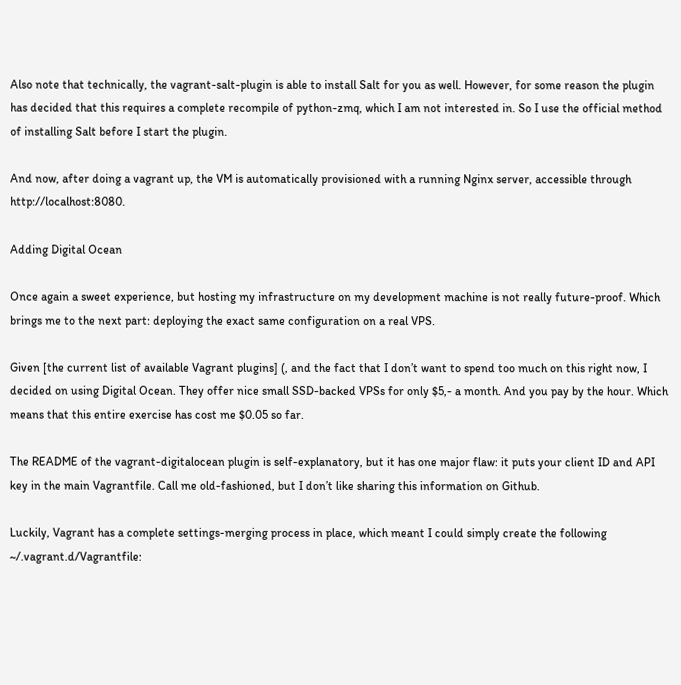Also note that technically, the vagrant-salt-plugin is able to install Salt for you as well. However, for some reason the plugin has decided that this requires a complete recompile of python-zmq, which I am not interested in. So I use the official method of installing Salt before I start the plugin.

And now, after doing a vagrant up, the VM is automatically provisioned with a running Nginx server, accessible through http://localhost:8080.

Adding Digital Ocean

Once again a sweet experience, but hosting my infrastructure on my development machine is not really future-proof. Which brings me to the next part: deploying the exact same configuration on a real VPS.

Given [the current list of available Vagrant plugins] (, and the fact that I don’t want to spend too much on this right now, I decided on using Digital Ocean. They offer nice small SSD-backed VPSs for only $5,- a month. And you pay by the hour. Which means that this entire exercise has cost me $0.05 so far.

The README of the vagrant-digitalocean plugin is self-explanatory, but it has one major flaw: it puts your client ID and API key in the main Vagrantfile. Call me old-fashioned, but I don’t like sharing this information on Github.

Luckily, Vagrant has a complete settings-merging process in place, which meant I could simply create the following ~/.vagrant.d/Vagrantfile: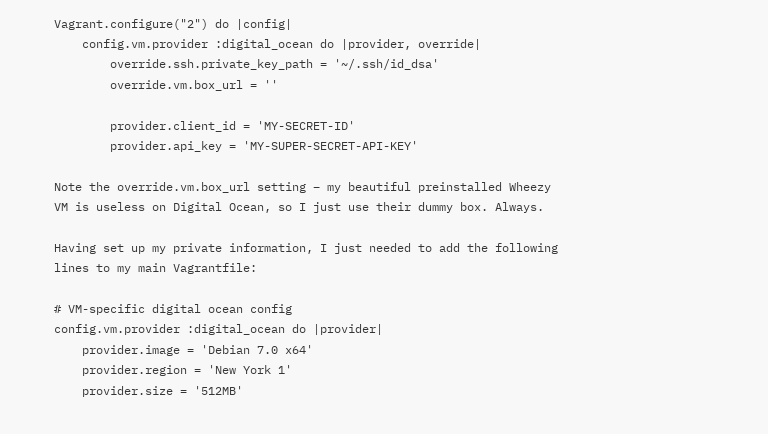Vagrant.configure("2") do |config|
    config.vm.provider :digital_ocean do |provider, override|
        override.ssh.private_key_path = '~/.ssh/id_dsa'
        override.vm.box_url = ''

        provider.client_id = 'MY-SECRET-ID'
        provider.api_key = 'MY-SUPER-SECRET-API-KEY'

Note the override.vm.box_url setting – my beautiful preinstalled Wheezy VM is useless on Digital Ocean, so I just use their dummy box. Always.

Having set up my private information, I just needed to add the following lines to my main Vagrantfile:

# VM-specific digital ocean config
config.vm.provider :digital_ocean do |provider|
    provider.image = 'Debian 7.0 x64'
    provider.region = 'New York 1'
    provider.size = '512MB'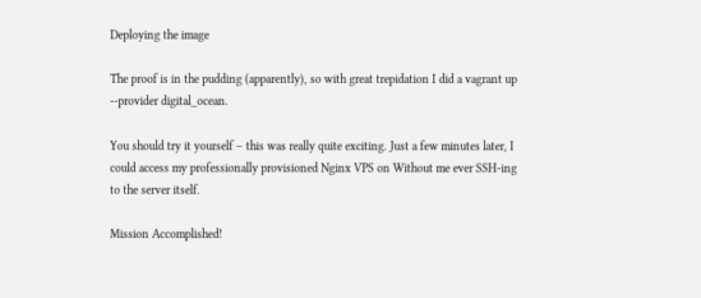Deploying the image

The proof is in the pudding (apparently), so with great trepidation I did a vagrant up --provider digital_ocean.

You should try it yourself – this was really quite exciting. Just a few minutes later, I could access my professionally provisioned Nginx VPS on Without me ever SSH-ing to the server itself.

Mission Accomplished!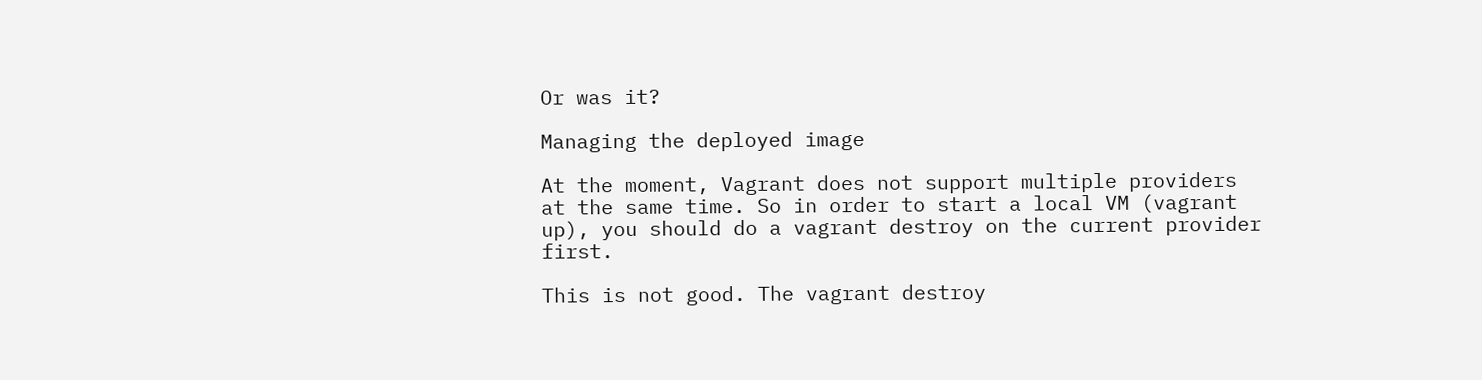Or was it?

Managing the deployed image

At the moment, Vagrant does not support multiple providers at the same time. So in order to start a local VM (vagrant up), you should do a vagrant destroy on the current provider first.

This is not good. The vagrant destroy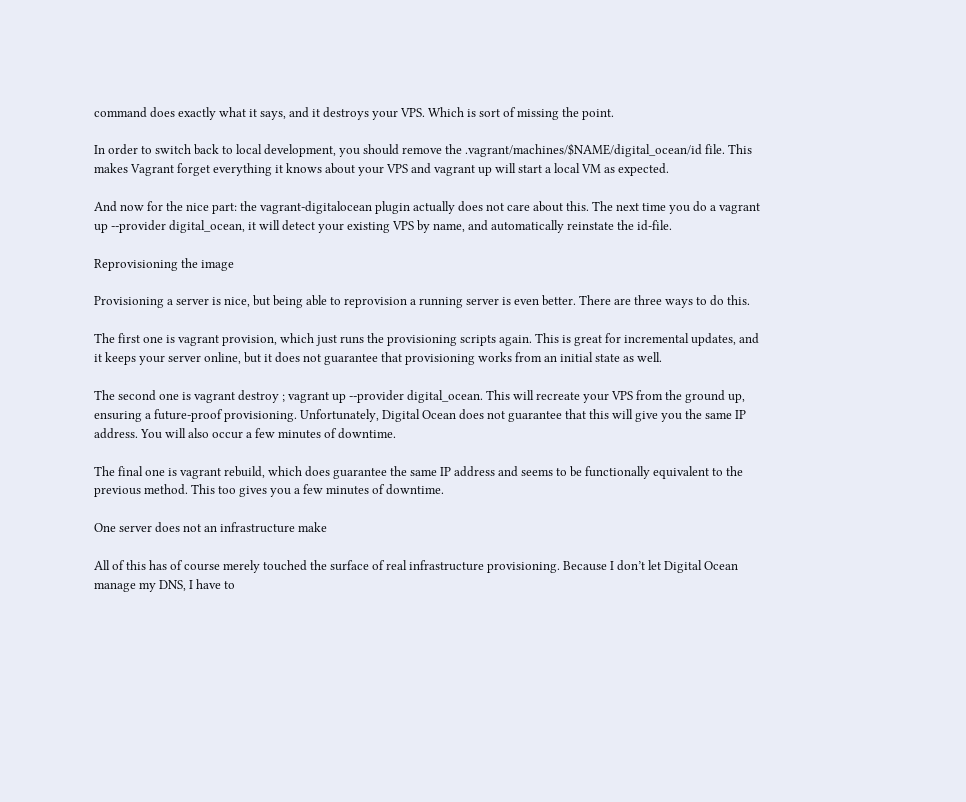command does exactly what it says, and it destroys your VPS. Which is sort of missing the point.

In order to switch back to local development, you should remove the .vagrant/machines/$NAME/digital_ocean/id file. This makes Vagrant forget everything it knows about your VPS and vagrant up will start a local VM as expected.

And now for the nice part: the vagrant-digitalocean plugin actually does not care about this. The next time you do a vagrant up --provider digital_ocean, it will detect your existing VPS by name, and automatically reinstate the id-file.

Reprovisioning the image

Provisioning a server is nice, but being able to reprovision a running server is even better. There are three ways to do this.

The first one is vagrant provision, which just runs the provisioning scripts again. This is great for incremental updates, and it keeps your server online, but it does not guarantee that provisioning works from an initial state as well.

The second one is vagrant destroy ; vagrant up --provider digital_ocean. This will recreate your VPS from the ground up, ensuring a future-proof provisioning. Unfortunately, Digital Ocean does not guarantee that this will give you the same IP address. You will also occur a few minutes of downtime.

The final one is vagrant rebuild, which does guarantee the same IP address and seems to be functionally equivalent to the previous method. This too gives you a few minutes of downtime.

One server does not an infrastructure make

All of this has of course merely touched the surface of real infrastructure provisioning. Because I don’t let Digital Ocean manage my DNS, I have to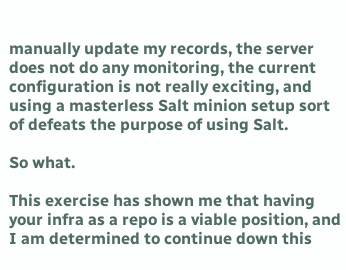manually update my records, the server does not do any monitoring, the current configuration is not really exciting, and using a masterless Salt minion setup sort of defeats the purpose of using Salt.

So what.

This exercise has shown me that having your infra as a repo is a viable position, and I am determined to continue down this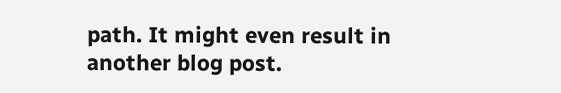path. It might even result in another blog post.